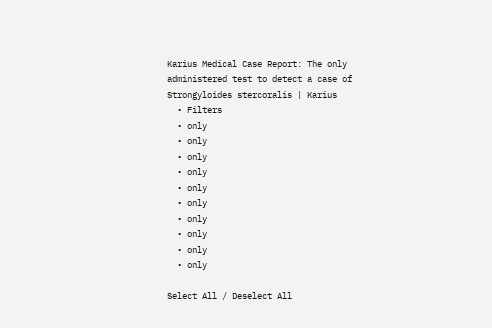Karius Medical Case Report: The only administered test to detect a case of Strongyloides stercoralis | Karius
  • Filters
  • only
  • only
  • only
  • only
  • only
  • only
  • only
  • only
  • only
  • only

Select All / Deselect All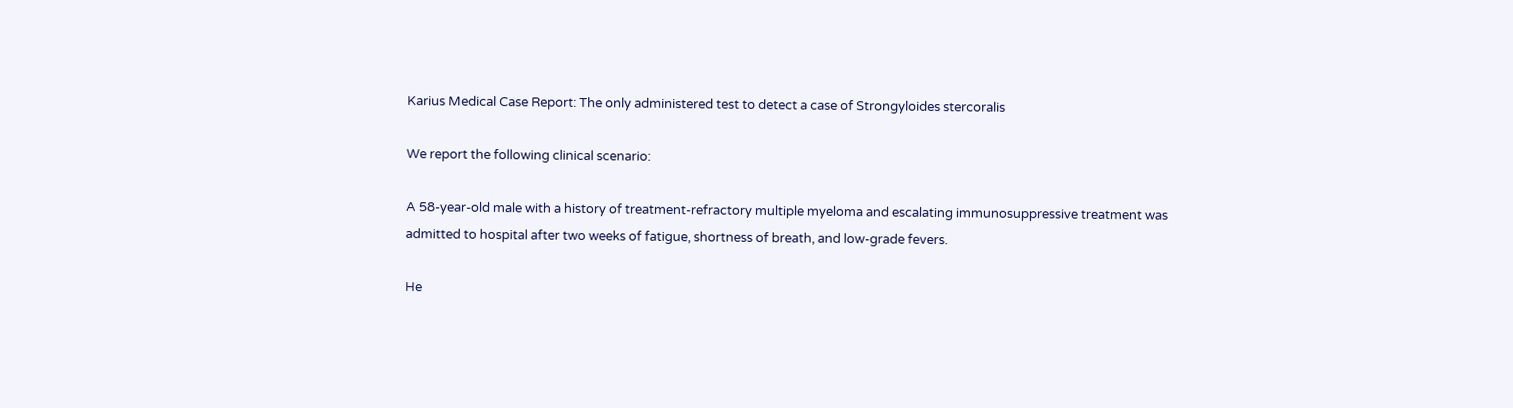Karius Medical Case Report: The only administered test to detect a case of Strongyloides stercoralis

We report the following clinical scenario:

A 58-year-old male with a history of treatment-refractory multiple myeloma and escalating immunosuppressive treatment was admitted to hospital after two weeks of fatigue, shortness of breath, and low-grade fevers.

He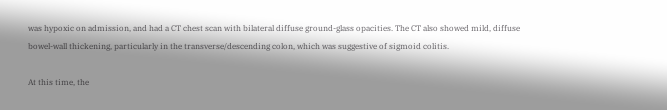was hypoxic on admission, and had a CT chest scan with bilateral diffuse ground-glass opacities. The CT also showed mild, diffuse bowel-wall thickening, particularly in the transverse/descending colon, which was suggestive of sigmoid colitis.

At this time, the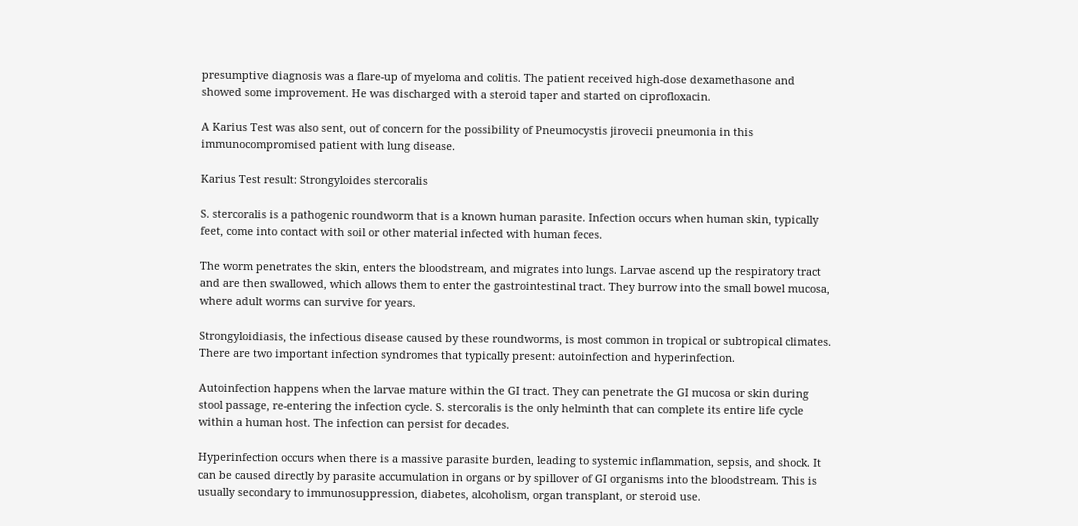presumptive diagnosis was a flare-up of myeloma and colitis. The patient received high-dose dexamethasone and showed some improvement. He was discharged with a steroid taper and started on ciprofloxacin.

A Karius Test was also sent, out of concern for the possibility of Pneumocystis jirovecii pneumonia in this immunocompromised patient with lung disease.

Karius Test result: Strongyloides stercoralis

S. stercoralis is a pathogenic roundworm that is a known human parasite. Infection occurs when human skin, typically feet, come into contact with soil or other material infected with human feces.

The worm penetrates the skin, enters the bloodstream, and migrates into lungs. Larvae ascend up the respiratory tract and are then swallowed, which allows them to enter the gastrointestinal tract. They burrow into the small bowel mucosa, where adult worms can survive for years.

Strongyloidiasis, the infectious disease caused by these roundworms, is most common in tropical or subtropical climates. There are two important infection syndromes that typically present: autoinfection and hyperinfection.

Autoinfection happens when the larvae mature within the GI tract. They can penetrate the GI mucosa or skin during stool passage, re-entering the infection cycle. S. stercoralis is the only helminth that can complete its entire life cycle within a human host. The infection can persist for decades.

Hyperinfection occurs when there is a massive parasite burden, leading to systemic inflammation, sepsis, and shock. It can be caused directly by parasite accumulation in organs or by spillover of GI organisms into the bloodstream. This is usually secondary to immunosuppression, diabetes, alcoholism, organ transplant, or steroid use.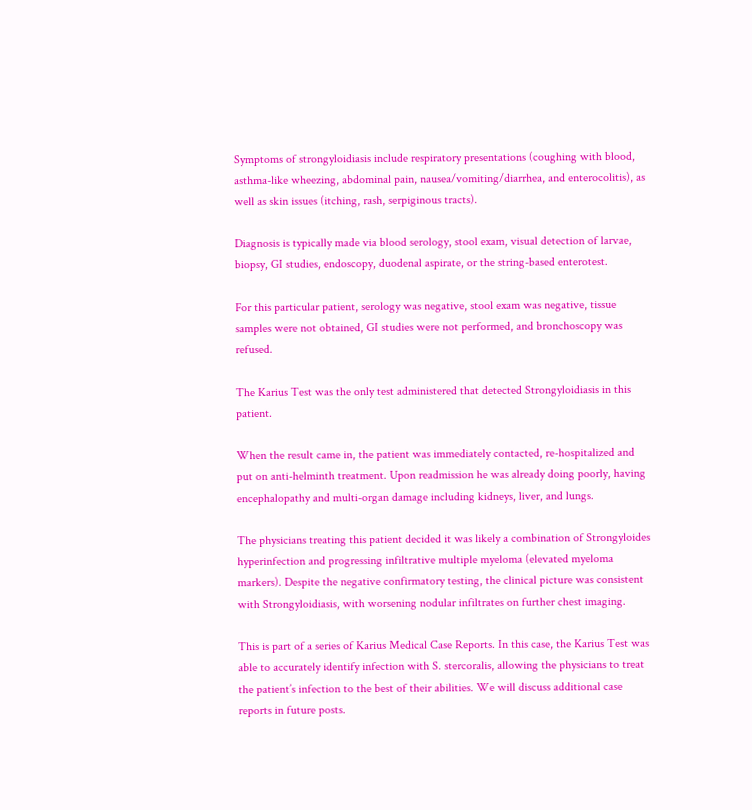Symptoms of strongyloidiasis include respiratory presentations (coughing with blood, asthma-like wheezing, abdominal pain, nausea/vomiting/diarrhea, and enterocolitis), as well as skin issues (itching, rash, serpiginous tracts).

Diagnosis is typically made via blood serology, stool exam, visual detection of larvae, biopsy, GI studies, endoscopy, duodenal aspirate, or the string-based enterotest.

For this particular patient, serology was negative, stool exam was negative, tissue samples were not obtained, GI studies were not performed, and bronchoscopy was refused.

The Karius Test was the only test administered that detected Strongyloidiasis in this patient.

When the result came in, the patient was immediately contacted, re-hospitalized and put on anti-helminth treatment. Upon readmission he was already doing poorly, having encephalopathy and multi-organ damage including kidneys, liver, and lungs.

The physicians treating this patient decided it was likely a combination of Strongyloides hyperinfection and progressing infiltrative multiple myeloma (elevated myeloma markers). Despite the negative confirmatory testing, the clinical picture was consistent with Strongyloidiasis, with worsening nodular infiltrates on further chest imaging.

This is part of a series of Karius Medical Case Reports. In this case, the Karius Test was able to accurately identify infection with S. stercoralis, allowing the physicians to treat the patient’s infection to the best of their abilities. We will discuss additional case reports in future posts.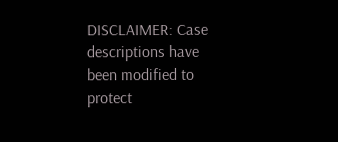DISCLAIMER: Case descriptions have been modified to protect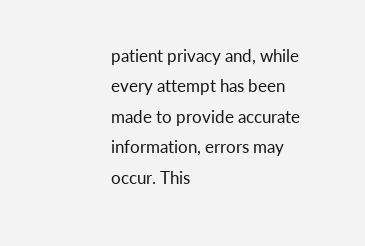patient privacy and, while every attempt has been made to provide accurate information, errors may occur. This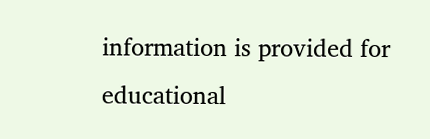information is provided for educational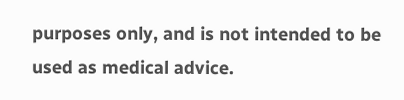purposes only, and is not intended to be used as medical advice.